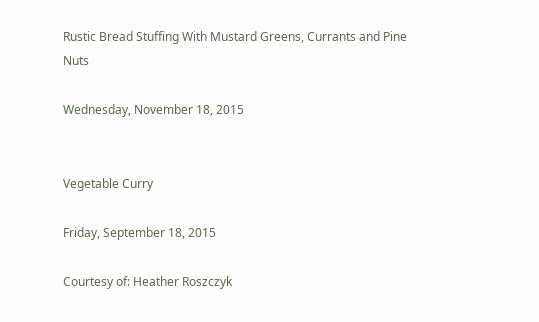Rustic Bread Stuffing With Mustard Greens, Currants and Pine Nuts

Wednesday, November 18, 2015


Vegetable Curry

Friday, September 18, 2015

Courtesy of: Heather Roszczyk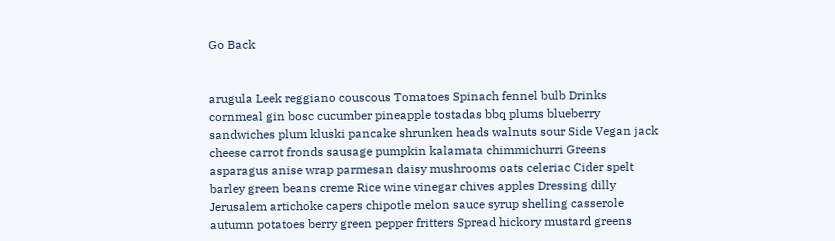Go Back


arugula Leek reggiano couscous Tomatoes Spinach fennel bulb Drinks cornmeal gin bosc cucumber pineapple tostadas bbq plums blueberry sandwiches plum kluski pancake shrunken heads walnuts sour Side Vegan jack cheese carrot fronds sausage pumpkin kalamata chimmichurri Greens asparagus anise wrap parmesan daisy mushrooms oats celeriac Cider spelt barley green beans creme Rice wine vinegar chives apples Dressing dilly Jerusalem artichoke capers chipotle melon sauce syrup shelling casserole autumn potatoes berry green pepper fritters Spread hickory mustard greens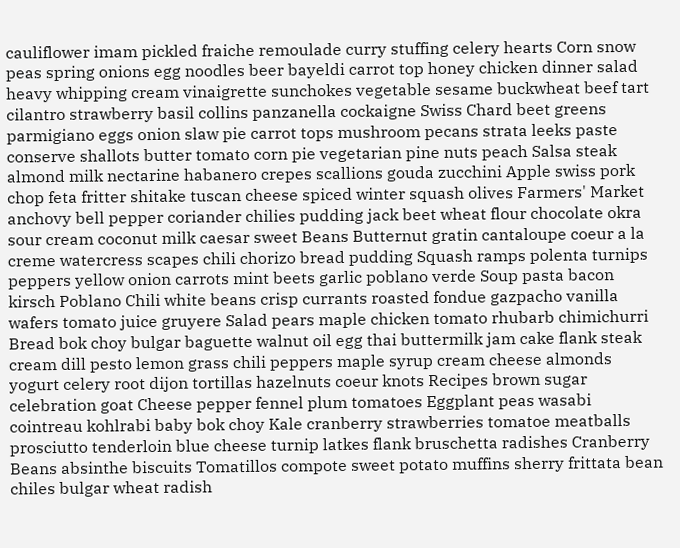cauliflower imam pickled fraiche remoulade curry stuffing celery hearts Corn snow peas spring onions egg noodles beer bayeldi carrot top honey chicken dinner salad heavy whipping cream vinaigrette sunchokes vegetable sesame buckwheat beef tart cilantro strawberry basil collins panzanella cockaigne Swiss Chard beet greens parmigiano eggs onion slaw pie carrot tops mushroom pecans strata leeks paste conserve shallots butter tomato corn pie vegetarian pine nuts peach Salsa steak almond milk nectarine habanero crepes scallions gouda zucchini Apple swiss pork chop feta fritter shitake tuscan cheese spiced winter squash olives Farmers' Market anchovy bell pepper coriander chilies pudding jack beet wheat flour chocolate okra sour cream coconut milk caesar sweet Beans Butternut gratin cantaloupe coeur a la creme watercress scapes chili chorizo bread pudding Squash ramps polenta turnips peppers yellow onion carrots mint beets garlic poblano verde Soup pasta bacon kirsch Poblano Chili white beans crisp currants roasted fondue gazpacho vanilla wafers tomato juice gruyere Salad pears maple chicken tomato rhubarb chimichurri Bread bok choy bulgar baguette walnut oil egg thai buttermilk jam cake flank steak cream dill pesto lemon grass chili peppers maple syrup cream cheese almonds yogurt celery root dijon tortillas hazelnuts coeur knots Recipes brown sugar celebration goat Cheese pepper fennel plum tomatoes Eggplant peas wasabi cointreau kohlrabi baby bok choy Kale cranberry strawberries tomatoe meatballs prosciutto tenderloin blue cheese turnip latkes flank bruschetta radishes Cranberry Beans absinthe biscuits Tomatillos compote sweet potato muffins sherry frittata bean chiles bulgar wheat radish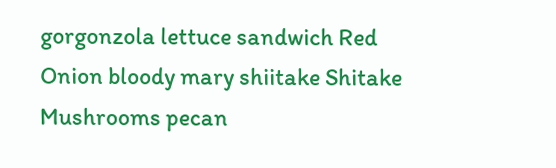gorgonzola lettuce sandwich Red Onion bloody mary shiitake Shitake Mushrooms pecan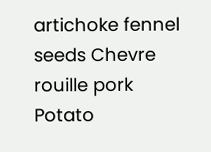artichoke fennel seeds Chevre rouille pork Potato